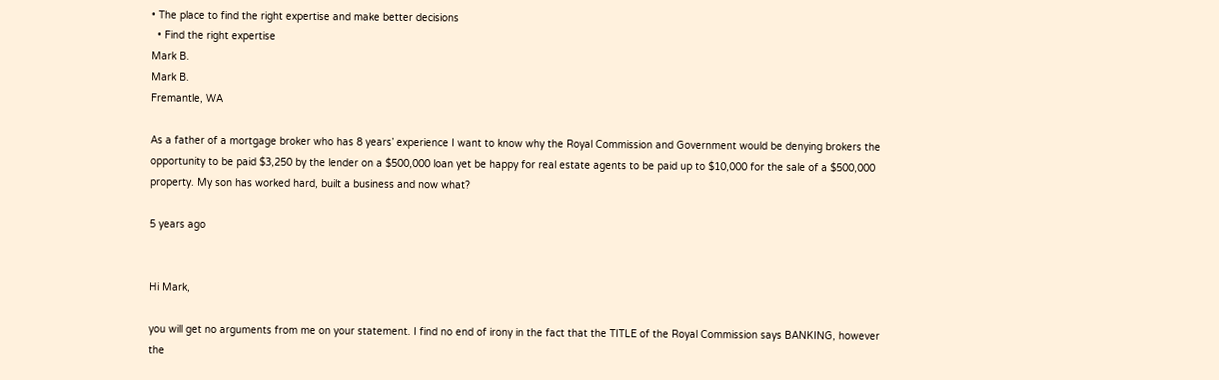• The place to find the right expertise and make better decisions
  • Find the right expertise
Mark B.
Mark B.
Fremantle, WA

As a father of a mortgage broker who has 8 years’ experience I want to know why the Royal Commission and Government would be denying brokers the opportunity to be paid $3,250 by the lender on a $500,000 loan yet be happy for real estate agents to be paid up to $10,000 for the sale of a $500,000 property. My son has worked hard, built a business and now what?

5 years ago


Hi Mark,

you will get no arguments from me on your statement. I find no end of irony in the fact that the TITLE of the Royal Commission says BANKING, however the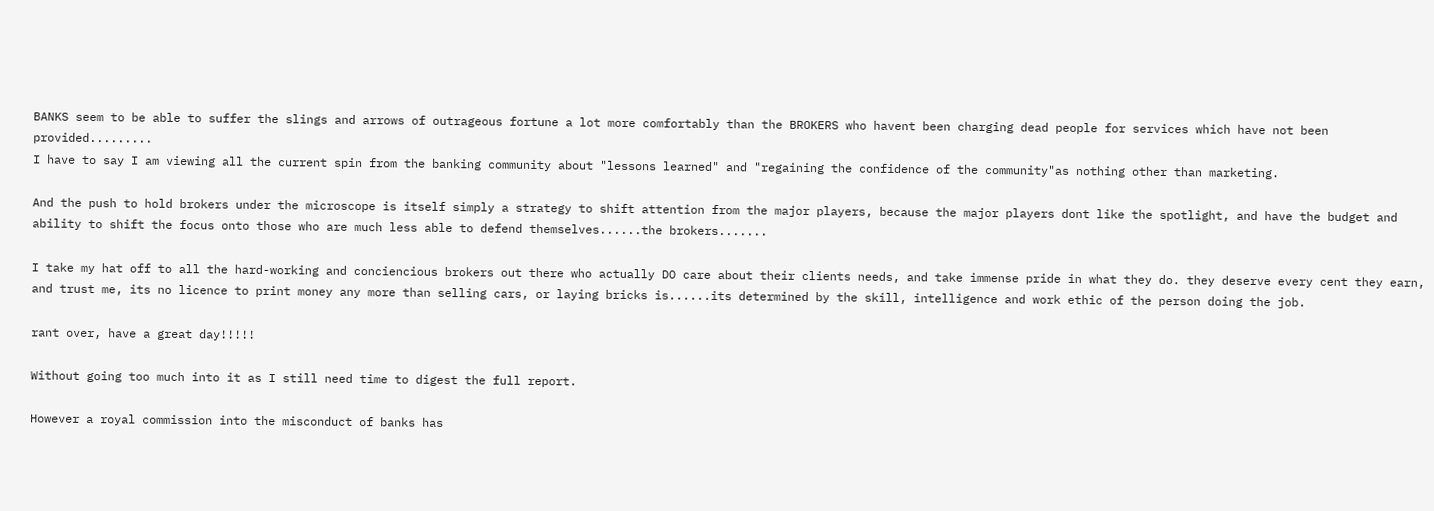BANKS seem to be able to suffer the slings and arrows of outrageous fortune a lot more comfortably than the BROKERS who havent been charging dead people for services which have not been provided.........
I have to say I am viewing all the current spin from the banking community about "lessons learned" and "regaining the confidence of the community"as nothing other than marketing.

And the push to hold brokers under the microscope is itself simply a strategy to shift attention from the major players, because the major players dont like the spotlight, and have the budget and ability to shift the focus onto those who are much less able to defend themselves......the brokers.......

I take my hat off to all the hard-working and conciencious brokers out there who actually DO care about their clients needs, and take immense pride in what they do. they deserve every cent they earn, and trust me, its no licence to print money any more than selling cars, or laying bricks is......its determined by the skill, intelligence and work ethic of the person doing the job.

rant over, have a great day!!!!!

Without going too much into it as I still need time to digest the full report.

However a royal commission into the misconduct of banks has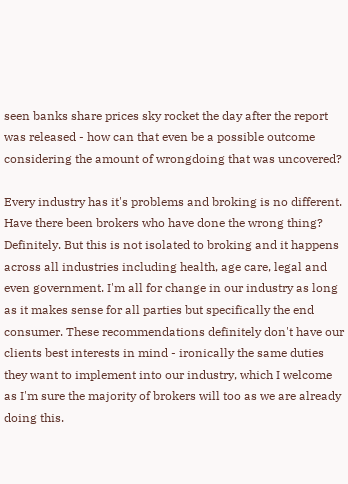seen banks share prices sky rocket the day after the report was released - how can that even be a possible outcome considering the amount of wrongdoing that was uncovered?

Every industry has it's problems and broking is no different. Have there been brokers who have done the wrong thing? Definitely. But this is not isolated to broking and it happens across all industries including health, age care, legal and even government. I'm all for change in our industry as long as it makes sense for all parties but specifically the end consumer. These recommendations definitely don't have our clients best interests in mind - ironically the same duties they want to implement into our industry, which I welcome as I'm sure the majority of brokers will too as we are already doing this.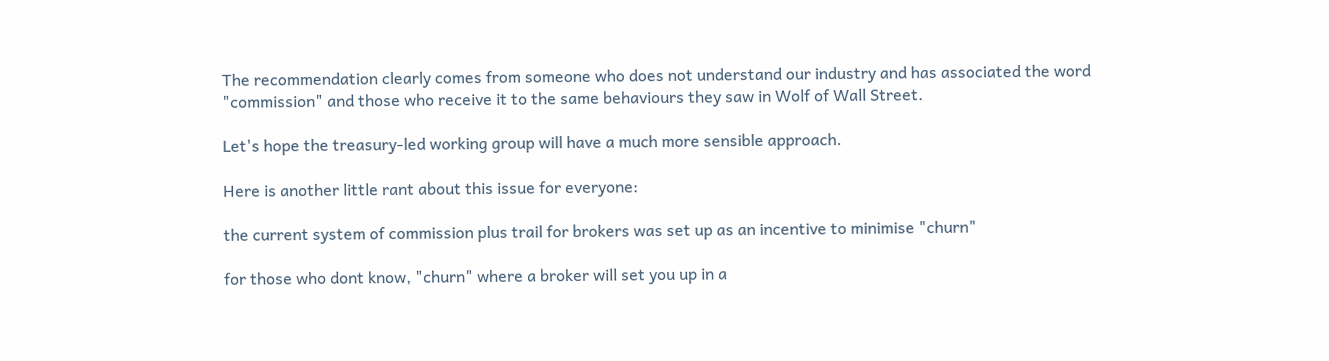The recommendation clearly comes from someone who does not understand our industry and has associated the word "commission" and those who receive it to the same behaviours they saw in Wolf of Wall Street.

Let's hope the treasury-led working group will have a much more sensible approach.

Here is another little rant about this issue for everyone:

the current system of commission plus trail for brokers was set up as an incentive to minimise "churn"

for those who dont know, "churn" where a broker will set you up in a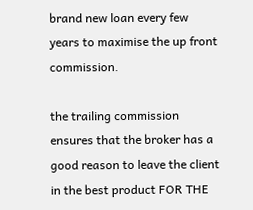brand new loan every few years to maximise the up front commission.

the trailing commission ensures that the broker has a good reason to leave the client in the best product FOR THE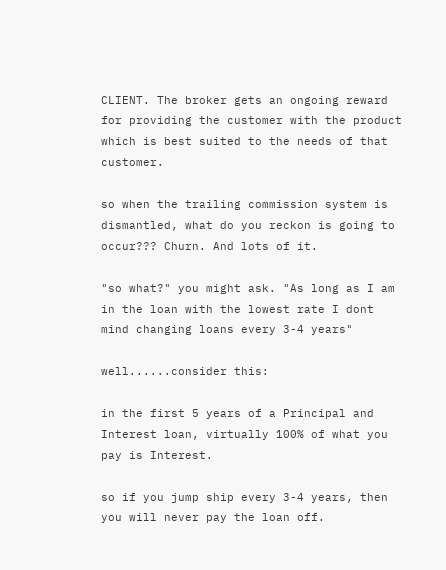CLIENT. The broker gets an ongoing reward for providing the customer with the product which is best suited to the needs of that customer.

so when the trailing commission system is dismantled, what do you reckon is going to occur??? Churn. And lots of it.

"so what?" you might ask. "As long as I am in the loan with the lowest rate I dont mind changing loans every 3-4 years"

well......consider this:

in the first 5 years of a Principal and Interest loan, virtually 100% of what you pay is Interest.

so if you jump ship every 3-4 years, then you will never pay the loan off.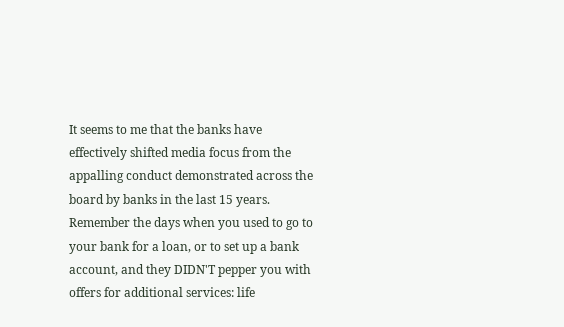It seems to me that the banks have effectively shifted media focus from the appalling conduct demonstrated across the board by banks in the last 15 years. Remember the days when you used to go to your bank for a loan, or to set up a bank account, and they DIDN'T pepper you with offers for additional services: life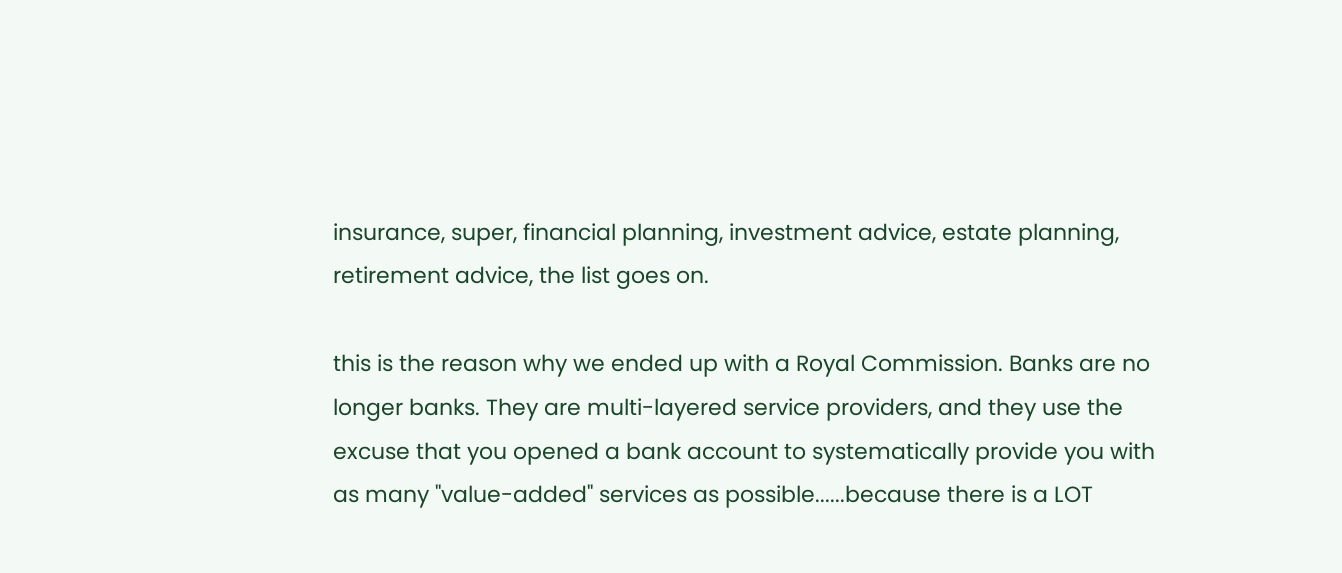insurance, super, financial planning, investment advice, estate planning, retirement advice, the list goes on.

this is the reason why we ended up with a Royal Commission. Banks are no longer banks. They are multi-layered service providers, and they use the excuse that you opened a bank account to systematically provide you with as many "value-added" services as possible......because there is a LOT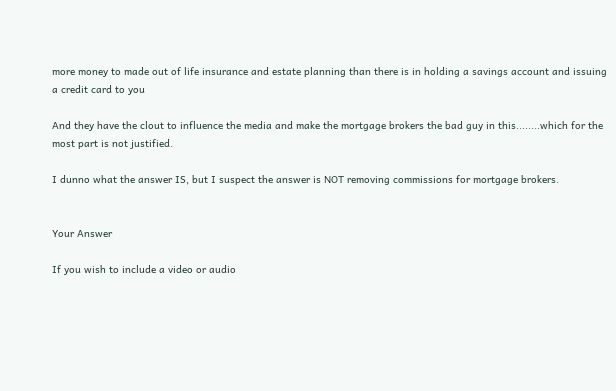more money to made out of life insurance and estate planning than there is in holding a savings account and issuing a credit card to you

And they have the clout to influence the media and make the mortgage brokers the bad guy in this........which for the most part is not justified.

I dunno what the answer IS, but I suspect the answer is NOT removing commissions for mortgage brokers.


Your Answer

If you wish to include a video or audio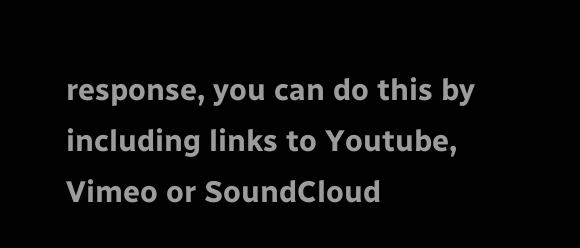response, you can do this by including links to Youtube, Vimeo or SoundCloud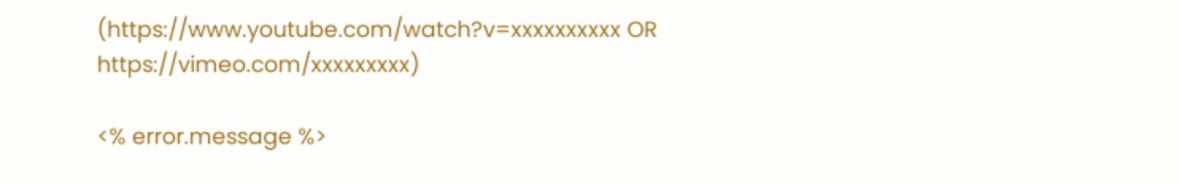(https://www.youtube.com/watch?v=xxxxxxxxxx OR https://vimeo.com/xxxxxxxxx)

<% error.message %>